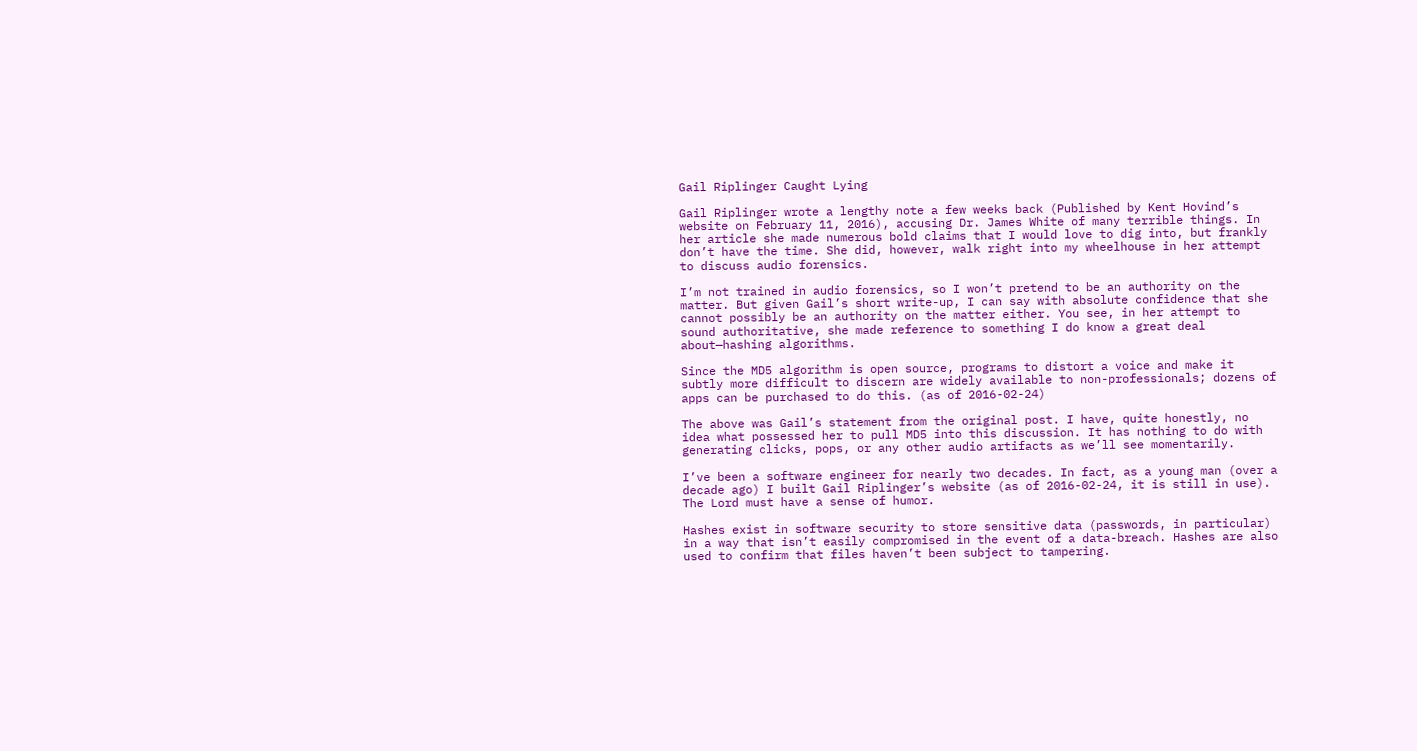Gail Riplinger Caught Lying

Gail Riplinger wrote a lengthy note a few weeks back (Published by Kent Hovind’s website on February 11, 2016), accusing Dr. James White of many terrible things. In her article she made numerous bold claims that I would love to dig into, but frankly don’t have the time. She did, however, walk right into my wheelhouse in her attempt to discuss audio forensics.

I’m not trained in audio forensics, so I won’t pretend to be an authority on the matter. But given Gail’s short write-up, I can say with absolute confidence that she cannot possibly be an authority on the matter either. You see, in her attempt to sound authoritative, she made reference to something I do know a great deal about—hashing algorithms.

Since the MD5 algorithm is open source, programs to distort a voice and make it subtly more difficult to discern are widely available to non-professionals; dozens of apps can be purchased to do this. (as of 2016-02-24)

The above was Gail’s statement from the original post. I have, quite honestly, no idea what possessed her to pull MD5 into this discussion. It has nothing to do with generating clicks, pops, or any other audio artifacts as we’ll see momentarily.

I’ve been a software engineer for nearly two decades. In fact, as a young man (over a decade ago) I built Gail Riplinger’s website (as of 2016-02-24, it is still in use). The Lord must have a sense of humor.

Hashes exist in software security to store sensitive data (passwords, in particular) in a way that isn’t easily compromised in the event of a data-breach. Hashes are also used to confirm that files haven’t been subject to tampering.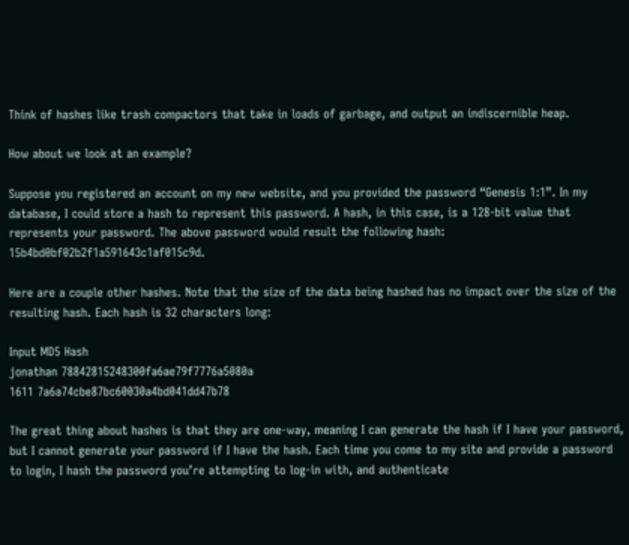Think of hashes like trash compactors that take in loads of garbage, and output an indiscernible heap.

How about we look at an example?

Suppose you registered an account on my new website, and you provided the password “Genesis 1:1”. In my database, I could store a hash to represent this password. A hash, in this case, is a 128-bit value that represents your password. The above password would result the following hash: 15b4bd0bf02b2f1a591643c1af015c9d.

Here are a couple other hashes. Note that the size of the data being hashed has no impact over the size of the resulting hash. Each hash is 32 characters long:

Input MD5 Hash
jonathan 78842815248300fa6ae79f7776a5080a
1611 7a6a74cbe87bc60030a4bd041dd47b78

The great thing about hashes is that they are one-way, meaning I can generate the hash if I have your password, but I cannot generate your password if I have the hash. Each time you come to my site and provide a password to login, I hash the password you’re attempting to log-in with, and authenticate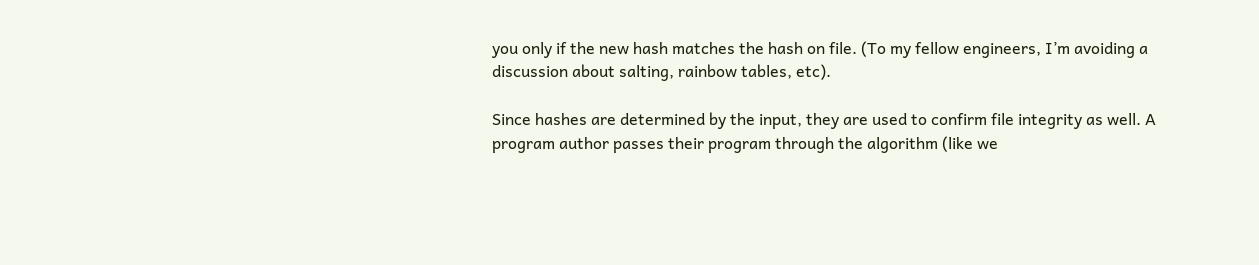you only if the new hash matches the hash on file. (To my fellow engineers, I’m avoiding a discussion about salting, rainbow tables, etc).

Since hashes are determined by the input, they are used to confirm file integrity as well. A program author passes their program through the algorithm (like we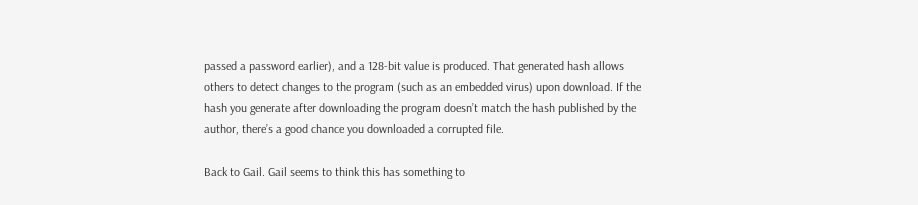passed a password earlier), and a 128-bit value is produced. That generated hash allows others to detect changes to the program (such as an embedded virus) upon download. If the hash you generate after downloading the program doesn’t match the hash published by the author, there’s a good chance you downloaded a corrupted file.

Back to Gail. Gail seems to think this has something to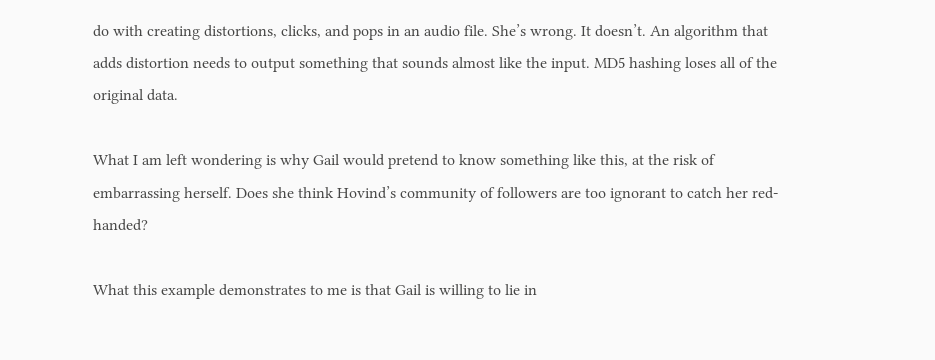do with creating distortions, clicks, and pops in an audio file. She’s wrong. It doesn’t. An algorithm that adds distortion needs to output something that sounds almost like the input. MD5 hashing loses all of the original data.

What I am left wondering is why Gail would pretend to know something like this, at the risk of embarrassing herself. Does she think Hovind’s community of followers are too ignorant to catch her red-handed?

What this example demonstrates to me is that Gail is willing to lie in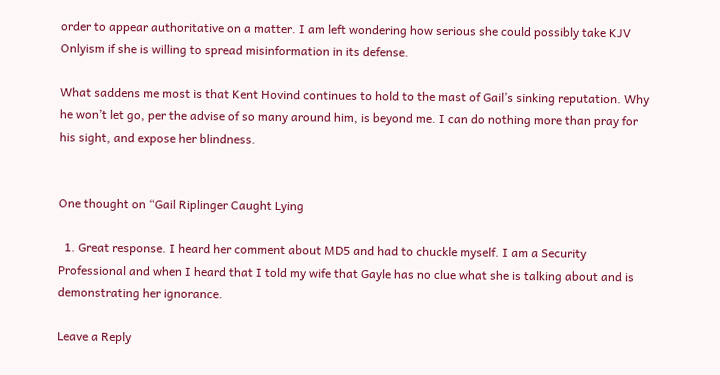order to appear authoritative on a matter. I am left wondering how serious she could possibly take KJV Onlyism if she is willing to spread misinformation in its defense.

What saddens me most is that Kent Hovind continues to hold to the mast of Gail’s sinking reputation. Why he won’t let go, per the advise of so many around him, is beyond me. I can do nothing more than pray for his sight, and expose her blindness.


One thought on “Gail Riplinger Caught Lying

  1. Great response. I heard her comment about MD5 and had to chuckle myself. I am a Security Professional and when I heard that I told my wife that Gayle has no clue what she is talking about and is demonstrating her ignorance.

Leave a Reply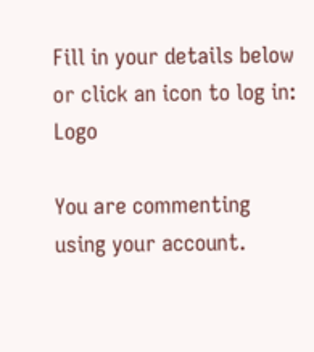Fill in your details below or click an icon to log in: Logo

You are commenting using your account.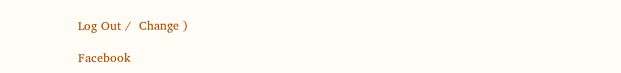Log Out /  Change )

Facebook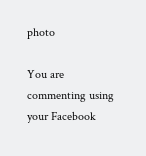photo

You are commenting using your Facebook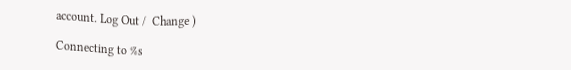account. Log Out /  Change )

Connecting to %s